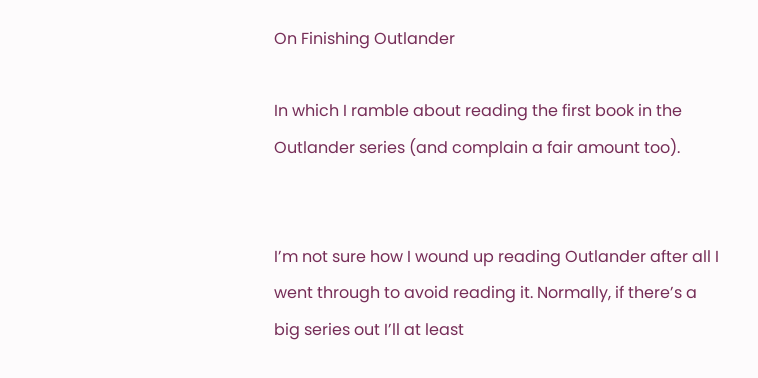On Finishing Outlander

In which I ramble about reading the first book in the Outlander series (and complain a fair amount too).


I’m not sure how I wound up reading Outlander after all I went through to avoid reading it. Normally, if there’s a big series out I’ll at least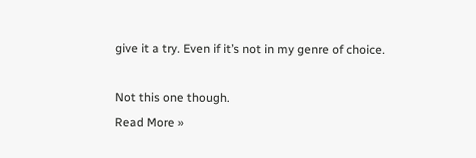give it a try. Even if it’s not in my genre of choice.

Not this one though.
Read More »